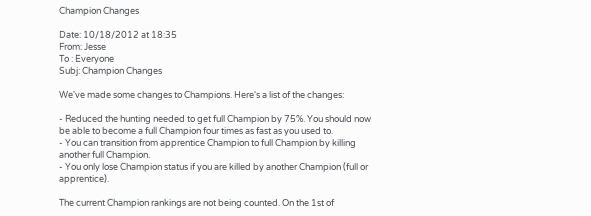Champion Changes

Date: 10/18/2012 at 18:35
From: Jesse
To : Everyone
Subj: Champion Changes

We've made some changes to Champions. Here's a list of the changes:

- Reduced the hunting needed to get full Champion by 75%. You should now be able to become a full Champion four times as fast as you used to.
- You can transition from apprentice Champion to full Champion by killing another full Champion.
- You only lose Champion status if you are killed by another Champion (full or apprentice).

The current Champion rankings are not being counted. On the 1st of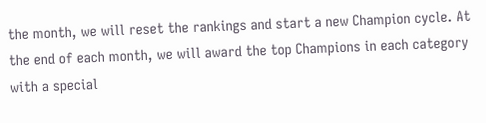the month, we will reset the rankings and start a new Champion cycle. At the end of each month, we will award the top Champions in each category with a special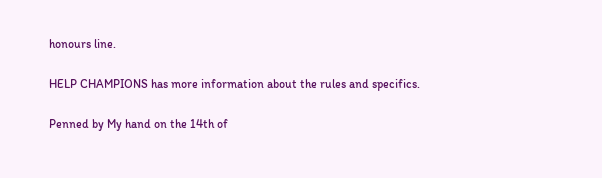honours line.

HELP CHAMPIONS has more information about the rules and specifics.

Penned by My hand on the 14th of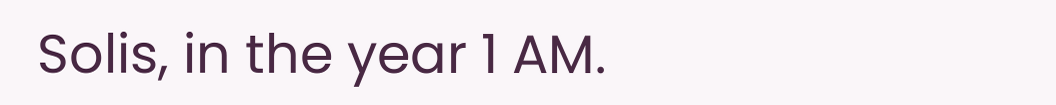Solis, in the year 1 AM.